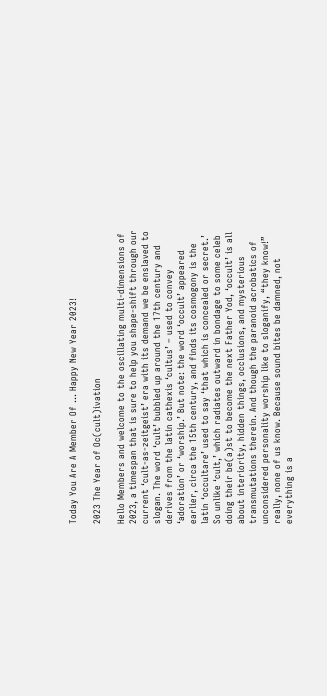Today You Are A Member Of … Happy New Year 2023!

2023 The Year of Oc(cult)ivation

Hello Members and welcome to the oscillating multi-dimensions of 2023, a timespan that is sure to help you shape-shift through our current ‘cult-as-zeitgeist’ era with its demand we be enslaved to slogan. The word ‘cult’ bubbled up around the 17th century and derives from the latin cathexis ‘cultus’ – used to convey ‘adoration’ or ‘worship.’ But note: the word ‘occult’ appeared earlier, circa the 15th century, and finds its cosmogony is the latin ‘occultare’ used to say ‘that which is concealed or secret.’ So unlike ‘cult,’ which radiates outward in bondage to some celeb doing their be(a)st to become the next Father Yod, ‘occult’ is all about interiority, hidden things, occlusions, and mysterious transmutations therein. And though the paranoid acrobatics of unconsidered personality worship like to sloganify, “they know!” really, none of us know. Because sound bites be damned, not everything is a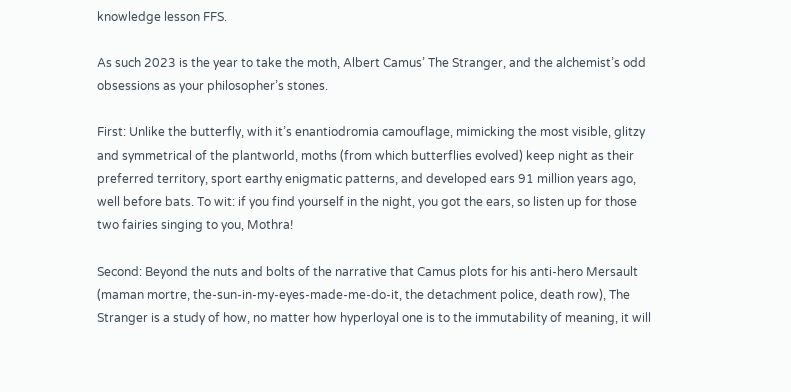knowledge lesson FFS.

As such 2023 is the year to take the moth, Albert Camus’ The Stranger, and the alchemist’s odd obsessions as your philosopher’s stones.

First: Unlike the butterfly, with it’s enantiodromia camouflage, mimicking the most visible, glitzy and symmetrical of the plantworld, moths (from which butterflies evolved) keep night as their preferred territory, sport earthy enigmatic patterns, and developed ears 91 million years ago, well before bats. To wit: if you find yourself in the night, you got the ears, so listen up for those two fairies singing to you, Mothra!

Second: Beyond the nuts and bolts of the narrative that Camus plots for his anti-hero Mersault (maman mortre, the-sun-in-my-eyes-made-me-do-it, the detachment police, death row), The Stranger is a study of how, no matter how hyperloyal one is to the immutability of meaning, it will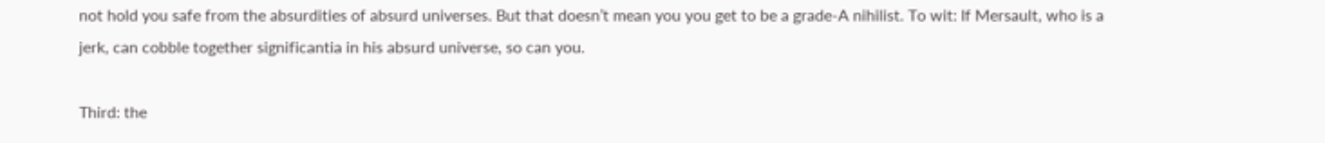not hold you safe from the absurdities of absurd universes. But that doesn’t mean you you get to be a grade-A nihilist. To wit: If Mersault, who is a jerk, can cobble together significantia in his absurd universe, so can you.

Third: the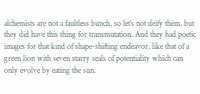alchemists are not a faultless bunch, so let’s not deify them, but they did have this thing for transmutation. And they had poetic images for that kind of shape-shifting endeavor, like that of a green lion with seven starry seals of potentiality which can only evolve by eating the sun.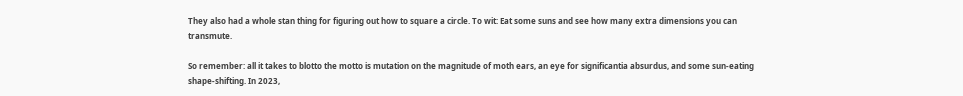They also had a whole stan thing for figuring out how to square a circle. To wit: Eat some suns and see how many extra dimensions you can transmute.

So remember: all it takes to blotto the motto is mutation on the magnitude of moth ears, an eye for significantia absurdus, and some sun-eating shape-shifting. In 2023,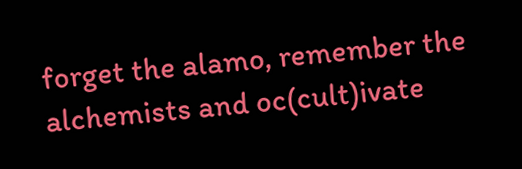forget the alamo, remember the alchemists and oc(cult)ivate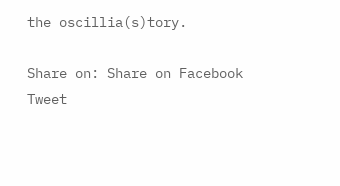the oscillia(s)tory.

Share on: Share on Facebook
Tweet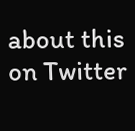about this on Twitter